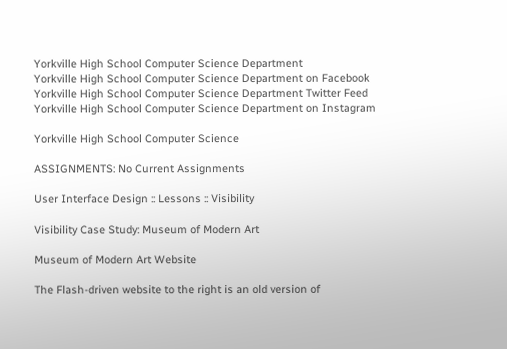Yorkville High School Computer Science Department
Yorkville High School Computer Science Department on Facebook  Yorkville High School Computer Science Department Twitter Feed  Yorkville High School Computer Science Department on Instagram

Yorkville High School Computer Science

ASSIGNMENTS: No Current Assignments

User Interface Design :: Lessons :: Visibility

Visibility Case Study: Museum of Modern Art

Museum of Modern Art Website

The Flash-driven website to the right is an old version of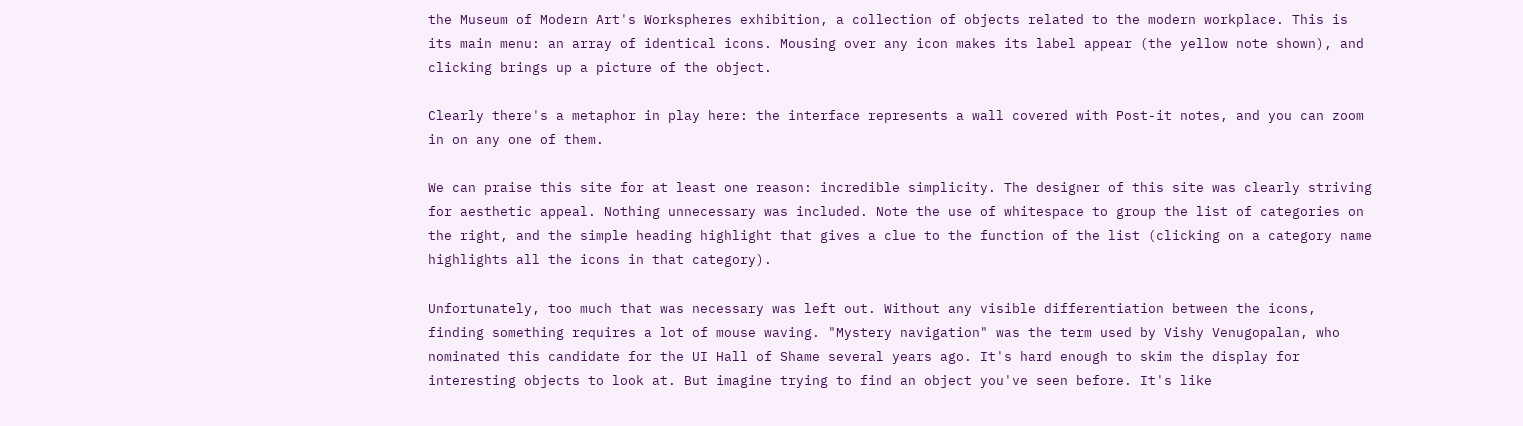the Museum of Modern Art's Workspheres exhibition, a collection of objects related to the modern workplace. This is its main menu: an array of identical icons. Mousing over any icon makes its label appear (the yellow note shown), and clicking brings up a picture of the object.

Clearly there's a metaphor in play here: the interface represents a wall covered with Post-it notes, and you can zoom in on any one of them.

We can praise this site for at least one reason: incredible simplicity. The designer of this site was clearly striving for aesthetic appeal. Nothing unnecessary was included. Note the use of whitespace to group the list of categories on the right, and the simple heading highlight that gives a clue to the function of the list (clicking on a category name highlights all the icons in that category).

Unfortunately, too much that was necessary was left out. Without any visible differentiation between the icons, finding something requires a lot of mouse waving. "Mystery navigation" was the term used by Vishy Venugopalan, who nominated this candidate for the UI Hall of Shame several years ago. It's hard enough to skim the display for interesting objects to look at. But imagine trying to find an object you've seen before. It's like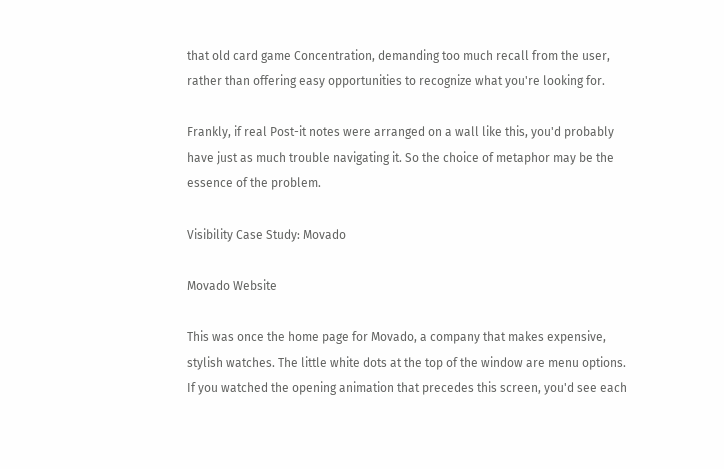that old card game Concentration, demanding too much recall from the user, rather than offering easy opportunities to recognize what you're looking for.

Frankly, if real Post-it notes were arranged on a wall like this, you'd probably have just as much trouble navigating it. So the choice of metaphor may be the essence of the problem.

Visibility Case Study: Movado

Movado Website

This was once the home page for Movado, a company that makes expensive, stylish watches. The little white dots at the top of the window are menu options. If you watched the opening animation that precedes this screen, you'd see each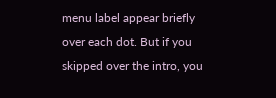menu label appear briefly over each dot. But if you skipped over the intro, you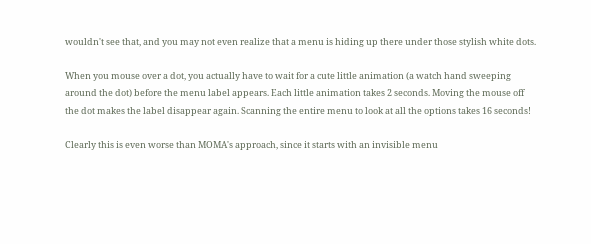wouldn't see that, and you may not even realize that a menu is hiding up there under those stylish white dots.

When you mouse over a dot, you actually have to wait for a cute little animation (a watch hand sweeping around the dot) before the menu label appears. Each little animation takes 2 seconds. Moving the mouse off the dot makes the label disappear again. Scanning the entire menu to look at all the options takes 16 seconds!

Clearly this is even worse than MOMA's approach, since it starts with an invisible menu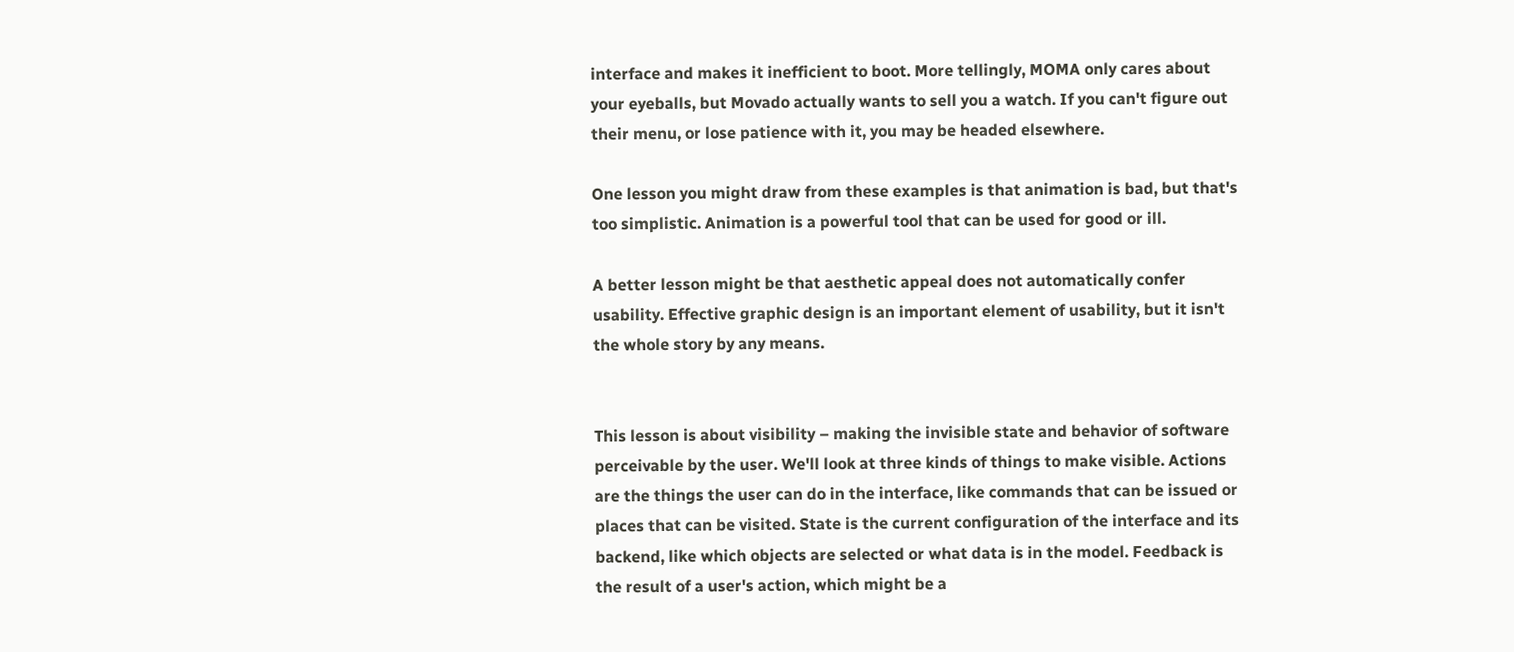interface and makes it inefficient to boot. More tellingly, MOMA only cares about your eyeballs, but Movado actually wants to sell you a watch. If you can't figure out their menu, or lose patience with it, you may be headed elsewhere.

One lesson you might draw from these examples is that animation is bad, but that's too simplistic. Animation is a powerful tool that can be used for good or ill.

A better lesson might be that aesthetic appeal does not automatically confer usability. Effective graphic design is an important element of usability, but it isn't the whole story by any means.


This lesson is about visibility – making the invisible state and behavior of software perceivable by the user. We'll look at three kinds of things to make visible. Actions are the things the user can do in the interface, like commands that can be issued or places that can be visited. State is the current configuration of the interface and its backend, like which objects are selected or what data is in the model. Feedback is the result of a user's action, which might be a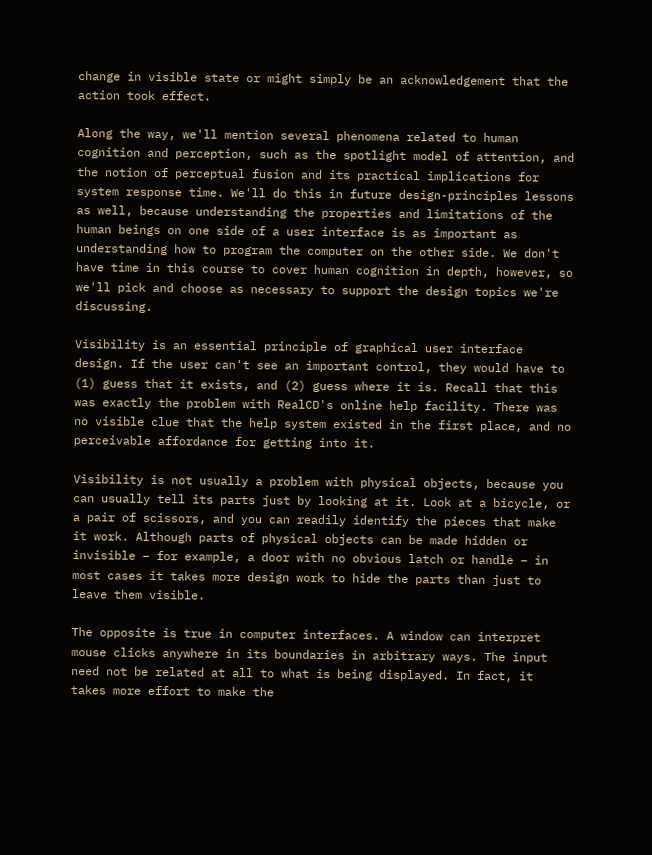change in visible state or might simply be an acknowledgement that the action took effect.

Along the way, we'll mention several phenomena related to human cognition and perception, such as the spotlight model of attention, and the notion of perceptual fusion and its practical implications for system response time. We'll do this in future design-principles lessons as well, because understanding the properties and limitations of the human beings on one side of a user interface is as important as understanding how to program the computer on the other side. We don't have time in this course to cover human cognition in depth, however, so we'll pick and choose as necessary to support the design topics we're discussing.

Visibility is an essential principle of graphical user interface design. If the user can't see an important control, they would have to (1) guess that it exists, and (2) guess where it is. Recall that this was exactly the problem with RealCD's online help facility. There was no visible clue that the help system existed in the first place, and no perceivable affordance for getting into it.

Visibility is not usually a problem with physical objects, because you can usually tell its parts just by looking at it. Look at a bicycle, or a pair of scissors, and you can readily identify the pieces that make it work. Although parts of physical objects can be made hidden or invisible – for example, a door with no obvious latch or handle – in most cases it takes more design work to hide the parts than just to leave them visible.

The opposite is true in computer interfaces. A window can interpret mouse clicks anywhere in its boundaries in arbitrary ways. The input need not be related at all to what is being displayed. In fact, it takes more effort to make the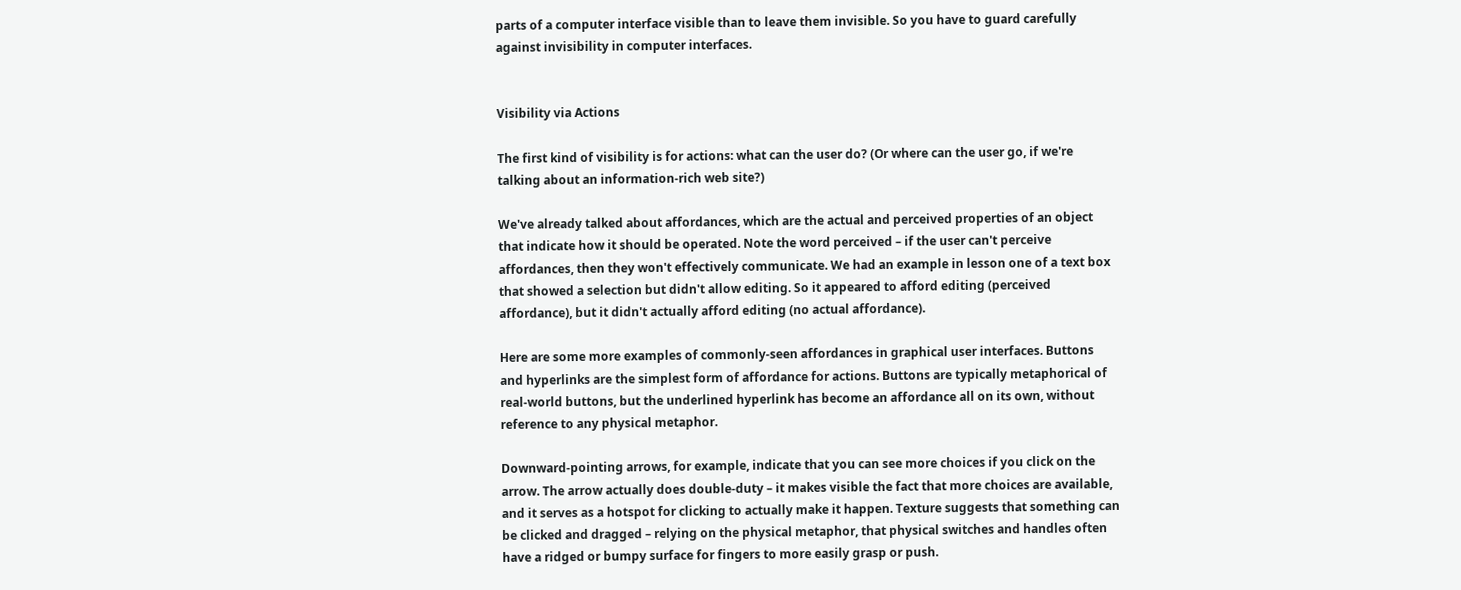parts of a computer interface visible than to leave them invisible. So you have to guard carefully against invisibility in computer interfaces.


Visibility via Actions

The first kind of visibility is for actions: what can the user do? (Or where can the user go, if we're talking about an information-rich web site?)

We've already talked about affordances, which are the actual and perceived properties of an object that indicate how it should be operated. Note the word perceived – if the user can't perceive affordances, then they won't effectively communicate. We had an example in lesson one of a text box that showed a selection but didn't allow editing. So it appeared to afford editing (perceived affordance), but it didn't actually afford editing (no actual affordance).

Here are some more examples of commonly-seen affordances in graphical user interfaces. Buttons and hyperlinks are the simplest form of affordance for actions. Buttons are typically metaphorical of real-world buttons, but the underlined hyperlink has become an affordance all on its own, without reference to any physical metaphor.

Downward-pointing arrows, for example, indicate that you can see more choices if you click on the arrow. The arrow actually does double-duty – it makes visible the fact that more choices are available, and it serves as a hotspot for clicking to actually make it happen. Texture suggests that something can be clicked and dragged – relying on the physical metaphor, that physical switches and handles often have a ridged or bumpy surface for fingers to more easily grasp or push.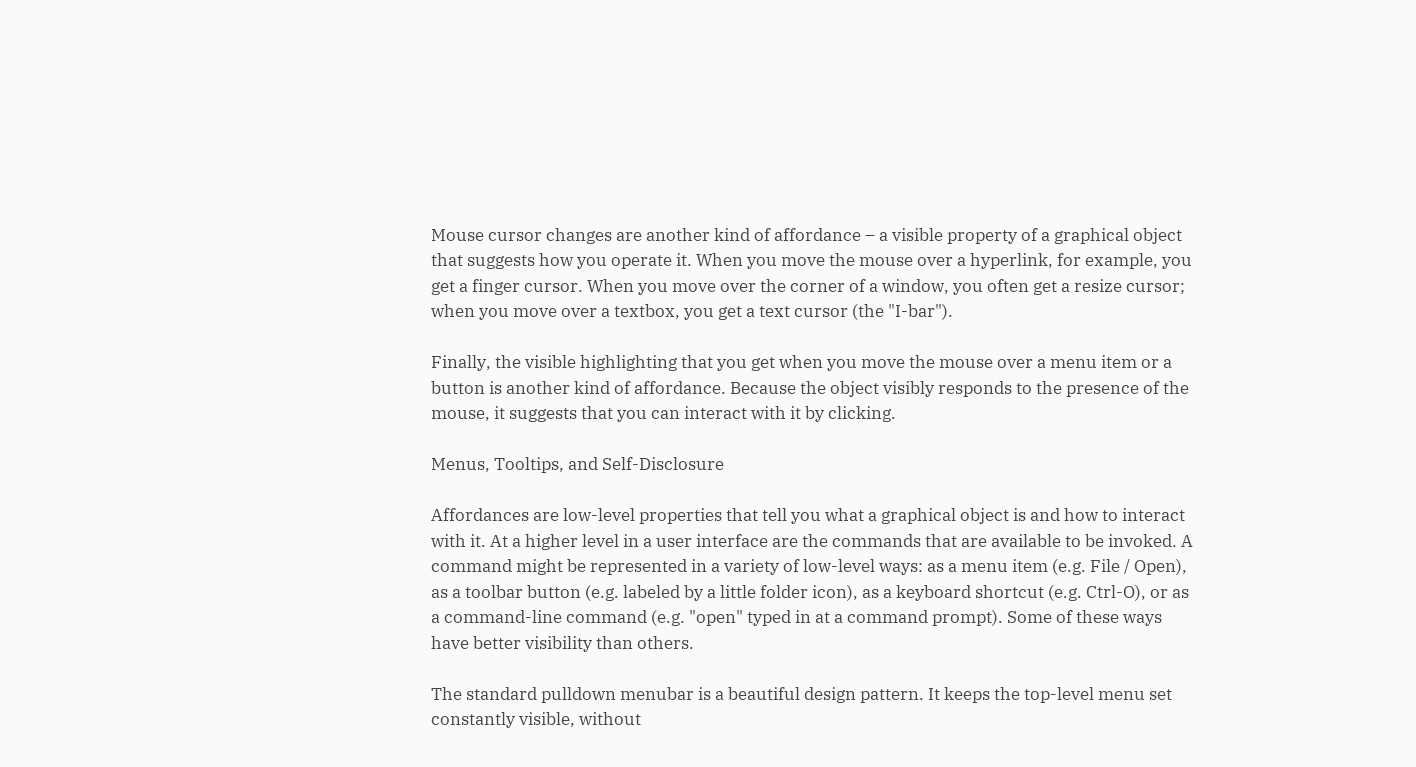Mouse cursor changes are another kind of affordance – a visible property of a graphical object that suggests how you operate it. When you move the mouse over a hyperlink, for example, you get a finger cursor. When you move over the corner of a window, you often get a resize cursor; when you move over a textbox, you get a text cursor (the "I-bar").

Finally, the visible highlighting that you get when you move the mouse over a menu item or a button is another kind of affordance. Because the object visibly responds to the presence of the mouse, it suggests that you can interact with it by clicking.

Menus, Tooltips, and Self-Disclosure

Affordances are low-level properties that tell you what a graphical object is and how to interact with it. At a higher level in a user interface are the commands that are available to be invoked. A command might be represented in a variety of low-level ways: as a menu item (e.g. File / Open), as a toolbar button (e.g. labeled by a little folder icon), as a keyboard shortcut (e.g. Ctrl-O), or as a command-line command (e.g. "open" typed in at a command prompt). Some of these ways have better visibility than others.

The standard pulldown menubar is a beautiful design pattern. It keeps the top-level menu set constantly visible, without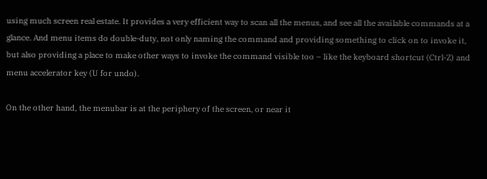using much screen real estate. It provides a very efficient way to scan all the menus, and see all the available commands at a glance. And menu items do double-duty, not only naming the command and providing something to click on to invoke it, but also providing a place to make other ways to invoke the command visible too – like the keyboard shortcut (Ctrl-Z) and menu accelerator key (U for undo).

On the other hand, the menubar is at the periphery of the screen, or near it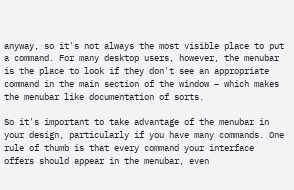anyway, so it's not always the most visible place to put a command. For many desktop users, however, the menubar is the place to look if they don't see an appropriate command in the main section of the window – which makes the menubar like documentation of sorts.

So it's important to take advantage of the menubar in your design, particularly if you have many commands. One rule of thumb is that every command your interface offers should appear in the menubar, even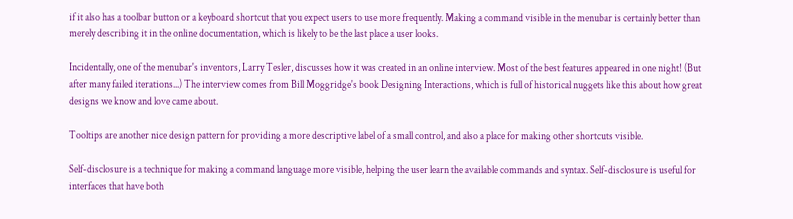if it also has a toolbar button or a keyboard shortcut that you expect users to use more frequently. Making a command visible in the menubar is certainly better than merely describing it in the online documentation, which is likely to be the last place a user looks.

Incidentally, one of the menubar's inventors, Larry Tesler, discusses how it was created in an online interview. Most of the best features appeared in one night! (But after many failed iterations...) The interview comes from Bill Moggridge's book Designing Interactions, which is full of historical nuggets like this about how great designs we know and love came about.

Tooltips are another nice design pattern for providing a more descriptive label of a small control, and also a place for making other shortcuts visible.

Self-disclosure is a technique for making a command language more visible, helping the user learn the available commands and syntax. Self-disclosure is useful for interfaces that have both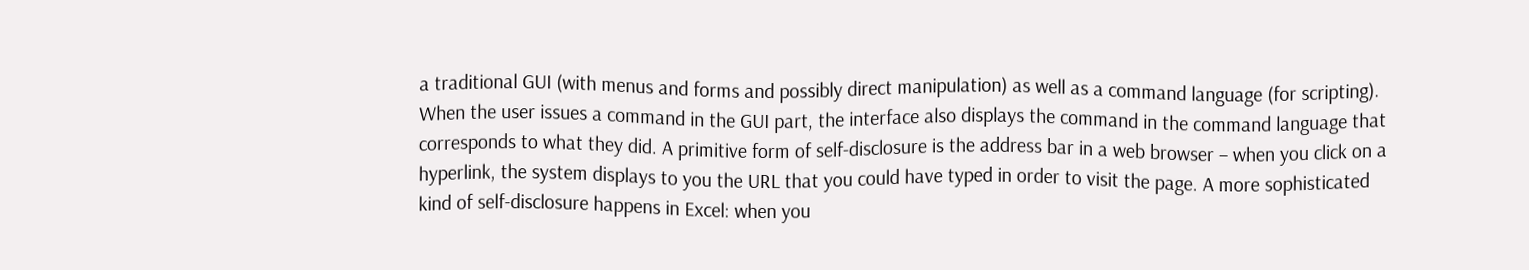a traditional GUI (with menus and forms and possibly direct manipulation) as well as a command language (for scripting). When the user issues a command in the GUI part, the interface also displays the command in the command language that corresponds to what they did. A primitive form of self-disclosure is the address bar in a web browser – when you click on a hyperlink, the system displays to you the URL that you could have typed in order to visit the page. A more sophisticated kind of self-disclosure happens in Excel: when you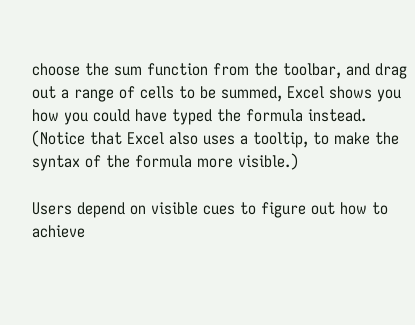choose the sum function from the toolbar, and drag out a range of cells to be summed, Excel shows you how you could have typed the formula instead. (Notice that Excel also uses a tooltip, to make the syntax of the formula more visible.)

Users depend on visible cues to figure out how to achieve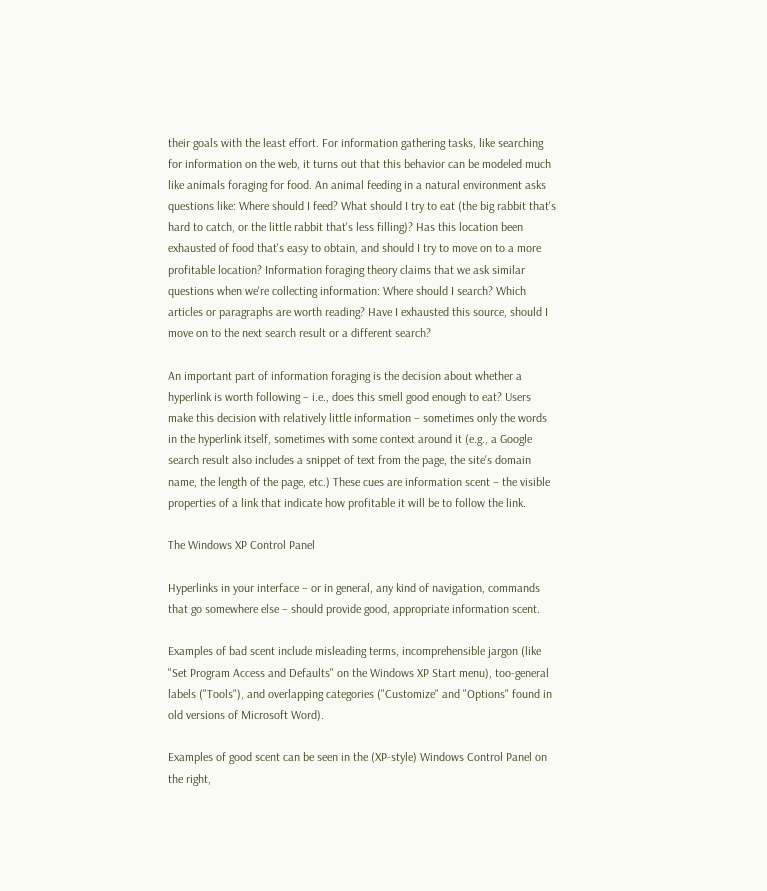their goals with the least effort. For information gathering tasks, like searching for information on the web, it turns out that this behavior can be modeled much like animals foraging for food. An animal feeding in a natural environment asks questions like: Where should I feed? What should I try to eat (the big rabbit that's hard to catch, or the little rabbit that's less filling)? Has this location been exhausted of food that's easy to obtain, and should I try to move on to a more profitable location? Information foraging theory claims that we ask similar questions when we're collecting information: Where should I search? Which articles or paragraphs are worth reading? Have I exhausted this source, should I move on to the next search result or a different search?

An important part of information foraging is the decision about whether a hyperlink is worth following – i.e., does this smell good enough to eat? Users make this decision with relatively little information – sometimes only the words in the hyperlink itself, sometimes with some context around it (e.g., a Google search result also includes a snippet of text from the page, the site's domain name, the length of the page, etc.) These cues are information scent – the visible properties of a link that indicate how profitable it will be to follow the link.

The Windows XP Control Panel

Hyperlinks in your interface – or in general, any kind of navigation, commands that go somewhere else – should provide good, appropriate information scent.

Examples of bad scent include misleading terms, incomprehensible jargon (like "Set Program Access and Defaults" on the Windows XP Start menu), too-general labels ("Tools"), and overlapping categories ("Customize" and "Options" found in old versions of Microsoft Word).

Examples of good scent can be seen in the (XP-style) Windows Control Panel on the right,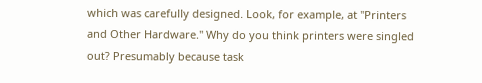which was carefully designed. Look, for example, at "Printers and Other Hardware." Why do you think printers were singled out? Presumably because task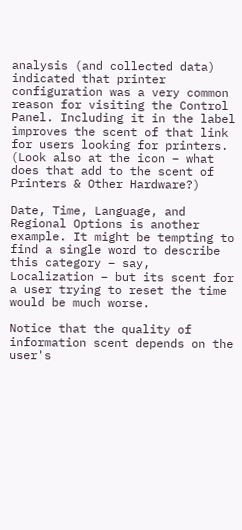analysis (and collected data) indicated that printer configuration was a very common reason for visiting the Control Panel. Including it in the label improves the scent of that link for users looking for printers. (Look also at the icon – what does that add to the scent of Printers & Other Hardware?)

Date, Time, Language, and Regional Options is another example. It might be tempting to find a single word to describe this category – say, Localization – but its scent for a user trying to reset the time would be much worse.

Notice that the quality of information scent depends on the user's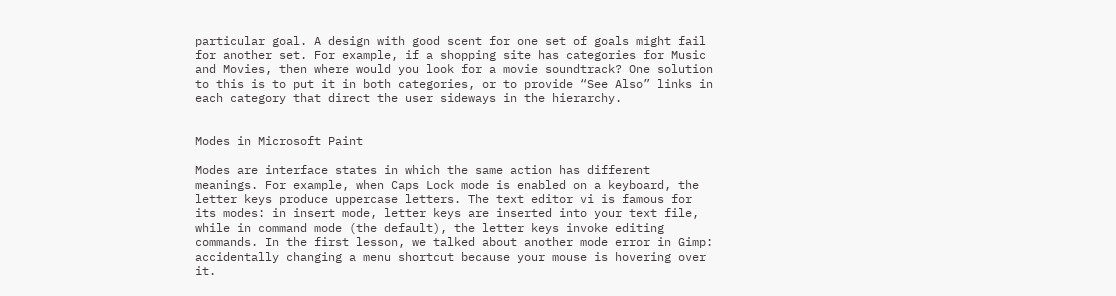particular goal. A design with good scent for one set of goals might fail for another set. For example, if a shopping site has categories for Music and Movies, then where would you look for a movie soundtrack? One solution to this is to put it in both categories, or to provide “See Also” links in each category that direct the user sideways in the hierarchy.


Modes in Microsoft Paint

Modes are interface states in which the same action has different meanings. For example, when Caps Lock mode is enabled on a keyboard, the letter keys produce uppercase letters. The text editor vi is famous for its modes: in insert mode, letter keys are inserted into your text file, while in command mode (the default), the letter keys invoke editing commands. In the first lesson, we talked about another mode error in Gimp: accidentally changing a menu shortcut because your mouse is hovering over it.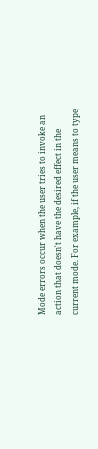Mode errors occur when the user tries to invoke an action that doesn't have the desired effect in the current mode. For example, if the user means to type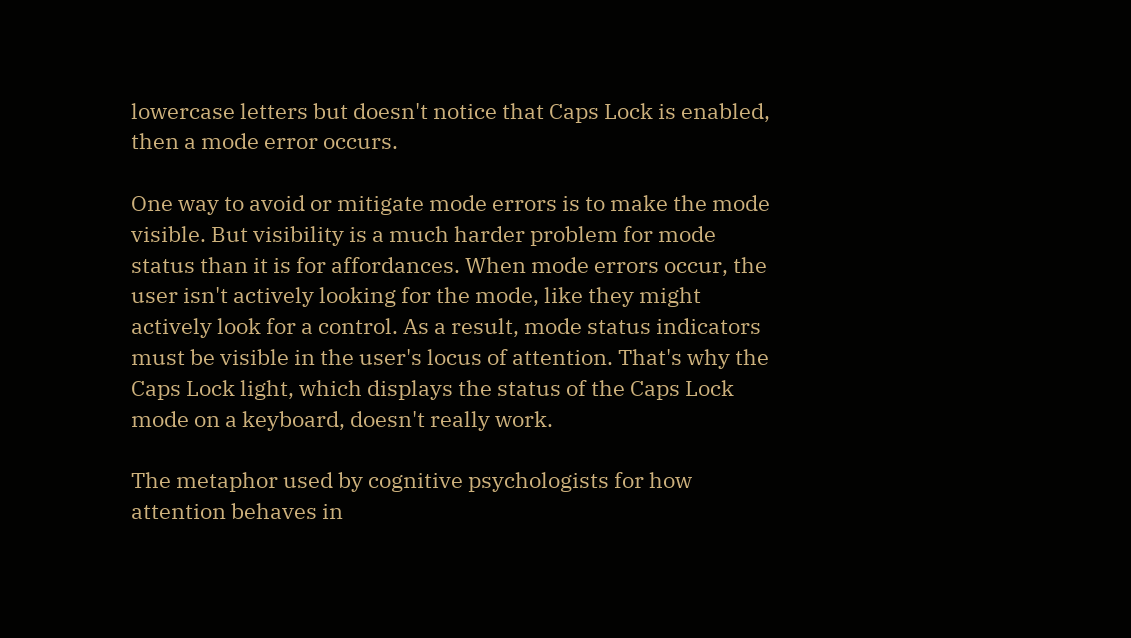lowercase letters but doesn't notice that Caps Lock is enabled, then a mode error occurs.

One way to avoid or mitigate mode errors is to make the mode visible. But visibility is a much harder problem for mode status than it is for affordances. When mode errors occur, the user isn't actively looking for the mode, like they might actively look for a control. As a result, mode status indicators must be visible in the user's locus of attention. That's why the Caps Lock light, which displays the status of the Caps Lock mode on a keyboard, doesn't really work.

The metaphor used by cognitive psychologists for how attention behaves in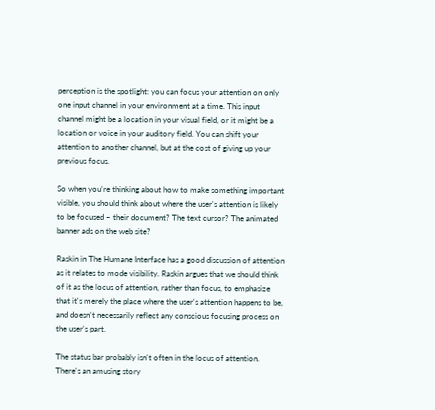perception is the spotlight: you can focus your attention on only one input channel in your environment at a time. This input channel might be a location in your visual field, or it might be a location or voice in your auditory field. You can shift your attention to another channel, but at the cost of giving up your previous focus.

So when you're thinking about how to make something important visible, you should think about where the user's attention is likely to be focused – their document? The text cursor? The animated banner ads on the web site?

Raskin in The Humane Interface has a good discussion of attention as it relates to mode visibility. Raskin argues that we should think of it as the locus of attention, rather than focus, to emphasize that it's merely the place where the user's attention happens to be, and doesn't necessarily reflect any conscious focusing process on the user's part.

The status bar probably isn't often in the locus of attention. There's an amusing story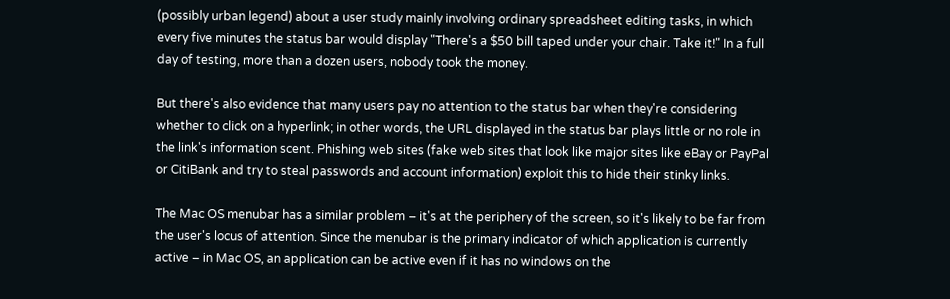(possibly urban legend) about a user study mainly involving ordinary spreadsheet editing tasks, in which every five minutes the status bar would display "There's a $50 bill taped under your chair. Take it!" In a full day of testing, more than a dozen users, nobody took the money.

But there's also evidence that many users pay no attention to the status bar when they're considering whether to click on a hyperlink; in other words, the URL displayed in the status bar plays little or no role in the link's information scent. Phishing web sites (fake web sites that look like major sites like eBay or PayPal or CitiBank and try to steal passwords and account information) exploit this to hide their stinky links.

The Mac OS menubar has a similar problem – it's at the periphery of the screen, so it's likely to be far from the user's locus of attention. Since the menubar is the primary indicator of which application is currently active – in Mac OS, an application can be active even if it has no windows on the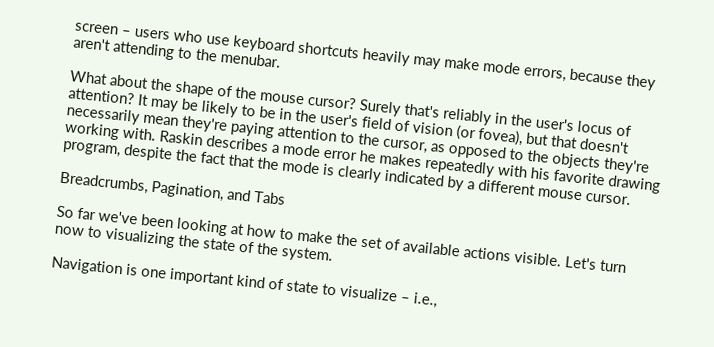screen – users who use keyboard shortcuts heavily may make mode errors, because they aren't attending to the menubar.

What about the shape of the mouse cursor? Surely that's reliably in the user's locus of attention? It may be likely to be in the user's field of vision (or fovea), but that doesn't necessarily mean they're paying attention to the cursor, as opposed to the objects they're working with. Raskin describes a mode error he makes repeatedly with his favorite drawing program, despite the fact that the mode is clearly indicated by a different mouse cursor.

Breadcrumbs, Pagination, and Tabs

So far we've been looking at how to make the set of available actions visible. Let's turn now to visualizing the state of the system.

Navigation is one important kind of state to visualize – i.e.,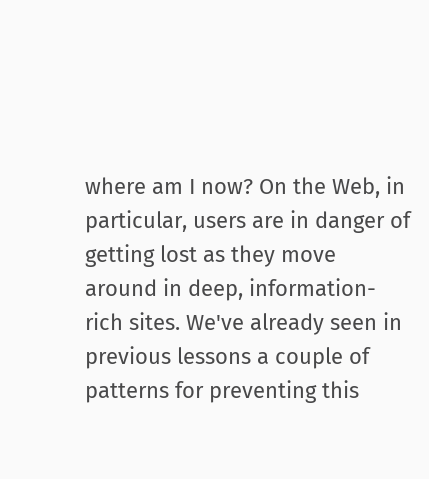where am I now? On the Web, in particular, users are in danger of getting lost as they move around in deep, information-rich sites. We've already seen in previous lessons a couple of patterns for preventing this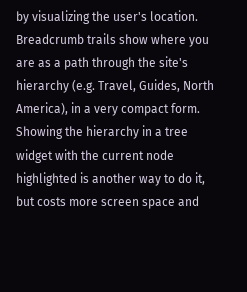by visualizing the user's location. Breadcrumb trails show where you are as a path through the site's hierarchy (e.g. Travel, Guides, North America), in a very compact form. Showing the hierarchy in a tree widget with the current node highlighted is another way to do it, but costs more screen space and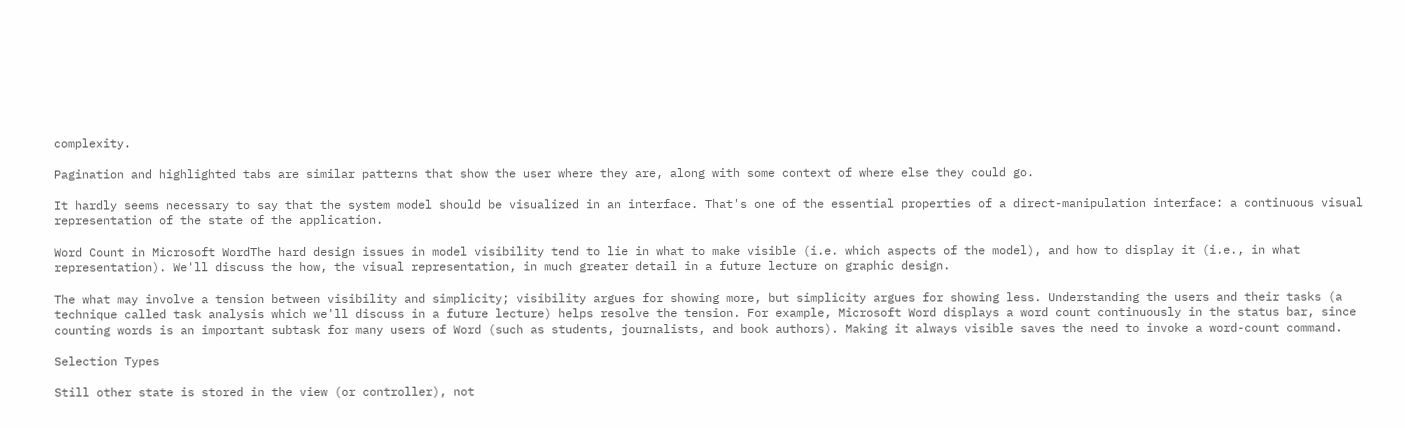complexity.

Pagination and highlighted tabs are similar patterns that show the user where they are, along with some context of where else they could go.

It hardly seems necessary to say that the system model should be visualized in an interface. That's one of the essential properties of a direct-manipulation interface: a continuous visual representation of the state of the application.

Word Count in Microsoft WordThe hard design issues in model visibility tend to lie in what to make visible (i.e. which aspects of the model), and how to display it (i.e., in what representation). We'll discuss the how, the visual representation, in much greater detail in a future lecture on graphic design.

The what may involve a tension between visibility and simplicity; visibility argues for showing more, but simplicity argues for showing less. Understanding the users and their tasks (a technique called task analysis which we'll discuss in a future lecture) helps resolve the tension. For example, Microsoft Word displays a word count continuously in the status bar, since counting words is an important subtask for many users of Word (such as students, journalists, and book authors). Making it always visible saves the need to invoke a word-count command.

Selection Types

Still other state is stored in the view (or controller), not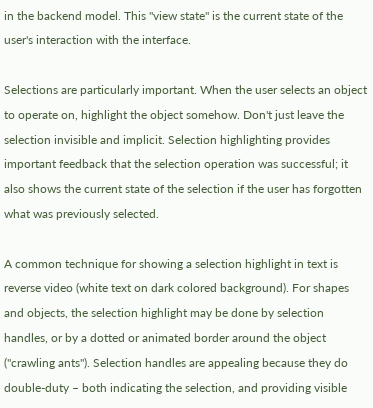in the backend model. This "view state" is the current state of the user's interaction with the interface.

Selections are particularly important. When the user selects an object to operate on, highlight the object somehow. Don't just leave the selection invisible and implicit. Selection highlighting provides important feedback that the selection operation was successful; it also shows the current state of the selection if the user has forgotten what was previously selected.

A common technique for showing a selection highlight in text is reverse video (white text on dark colored background). For shapes and objects, the selection highlight may be done by selection handles, or by a dotted or animated border around the object ("crawling ants"). Selection handles are appealing because they do double-duty – both indicating the selection, and providing visible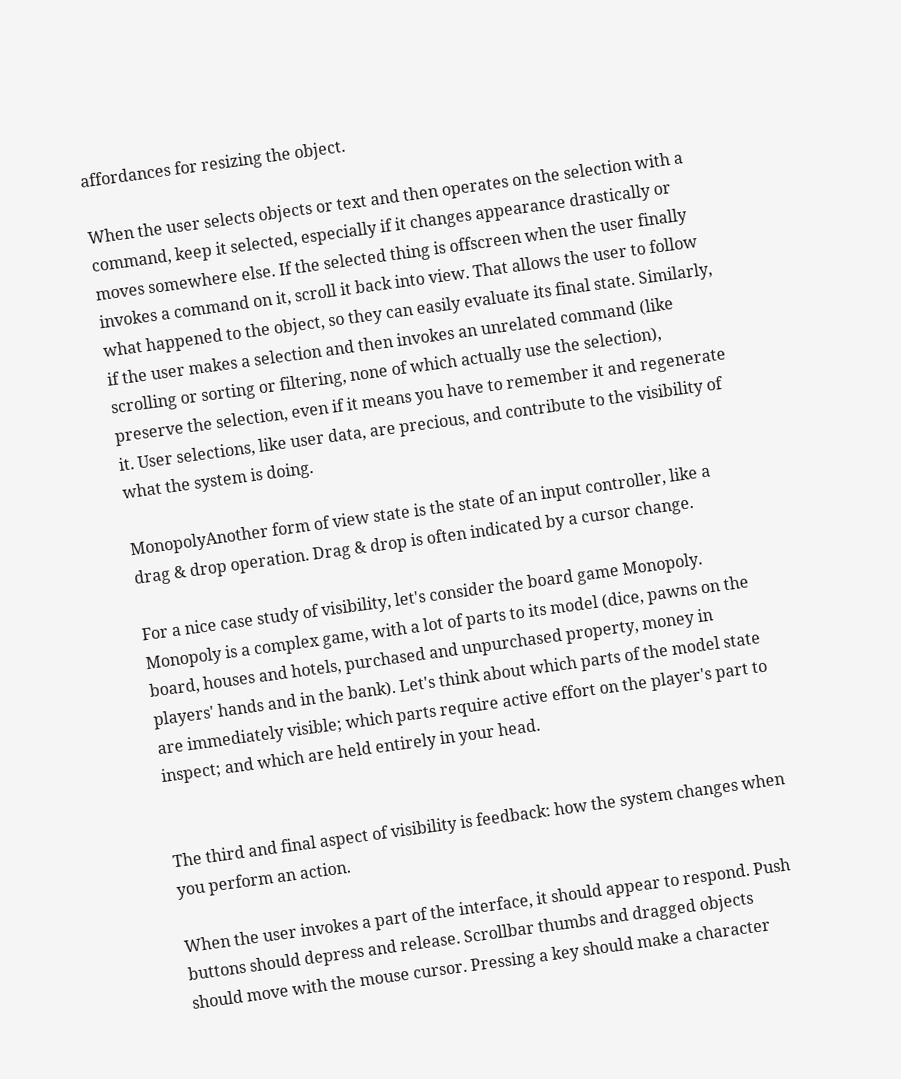affordances for resizing the object.

When the user selects objects or text and then operates on the selection with a command, keep it selected, especially if it changes appearance drastically or moves somewhere else. If the selected thing is offscreen when the user finally invokes a command on it, scroll it back into view. That allows the user to follow what happened to the object, so they can easily evaluate its final state. Similarly, if the user makes a selection and then invokes an unrelated command (like scrolling or sorting or filtering, none of which actually use the selection), preserve the selection, even if it means you have to remember it and regenerate it. User selections, like user data, are precious, and contribute to the visibility of what the system is doing.

MonopolyAnother form of view state is the state of an input controller, like a drag & drop operation. Drag & drop is often indicated by a cursor change.

For a nice case study of visibility, let's consider the board game Monopoly. Monopoly is a complex game, with a lot of parts to its model (dice, pawns on the board, houses and hotels, purchased and unpurchased property, money in players' hands and in the bank). Let's think about which parts of the model state are immediately visible; which parts require active effort on the player's part to inspect; and which are held entirely in your head.


The third and final aspect of visibility is feedback: how the system changes when you perform an action.

When the user invokes a part of the interface, it should appear to respond. Push buttons should depress and release. Scrollbar thumbs and dragged objects should move with the mouse cursor. Pressing a key should make a character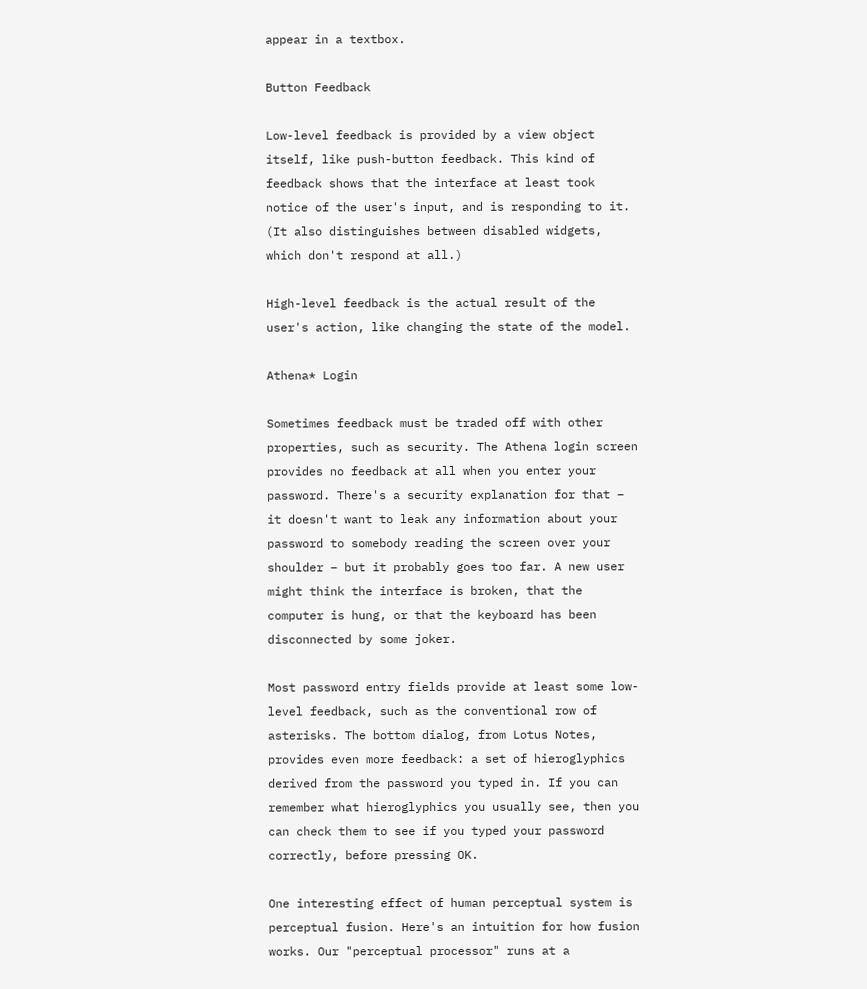appear in a textbox.

Button Feedback

Low-level feedback is provided by a view object itself, like push-button feedback. This kind of feedback shows that the interface at least took notice of the user's input, and is responding to it. (It also distinguishes between disabled widgets, which don't respond at all.)

High-level feedback is the actual result of the user's action, like changing the state of the model.

Athena* Login

Sometimes feedback must be traded off with other properties, such as security. The Athena login screen provides no feedback at all when you enter your password. There's a security explanation for that – it doesn't want to leak any information about your password to somebody reading the screen over your shoulder – but it probably goes too far. A new user might think the interface is broken, that the computer is hung, or that the keyboard has been disconnected by some joker.

Most password entry fields provide at least some low-level feedback, such as the conventional row of asterisks. The bottom dialog, from Lotus Notes, provides even more feedback: a set of hieroglyphics derived from the password you typed in. If you can remember what hieroglyphics you usually see, then you can check them to see if you typed your password correctly, before pressing OK.

One interesting effect of human perceptual system is perceptual fusion. Here's an intuition for how fusion works. Our "perceptual processor" runs at a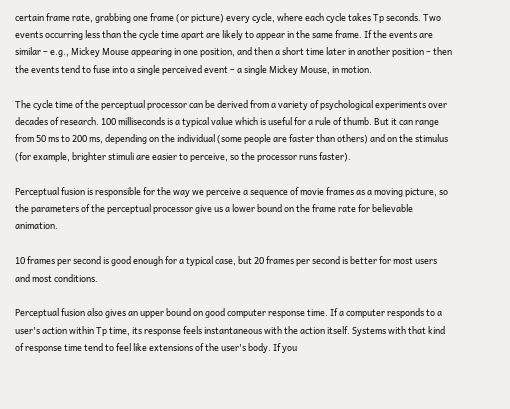certain frame rate, grabbing one frame (or picture) every cycle, where each cycle takes Tp seconds. Two events occurring less than the cycle time apart are likely to appear in the same frame. If the events are similar – e.g., Mickey Mouse appearing in one position, and then a short time later in another position – then the events tend to fuse into a single perceived event – a single Mickey Mouse, in motion.

The cycle time of the perceptual processor can be derived from a variety of psychological experiments over decades of research. 100 milliseconds is a typical value which is useful for a rule of thumb. But it can range from 50 ms to 200 ms, depending on the individual (some people are faster than others) and on the stimulus (for example, brighter stimuli are easier to perceive, so the processor runs faster).

Perceptual fusion is responsible for the way we perceive a sequence of movie frames as a moving picture, so the parameters of the perceptual processor give us a lower bound on the frame rate for believable animation.

10 frames per second is good enough for a typical case, but 20 frames per second is better for most users and most conditions.

Perceptual fusion also gives an upper bound on good computer response time. If a computer responds to a user's action within Tp time, its response feels instantaneous with the action itself. Systems with that kind of response time tend to feel like extensions of the user's body. If you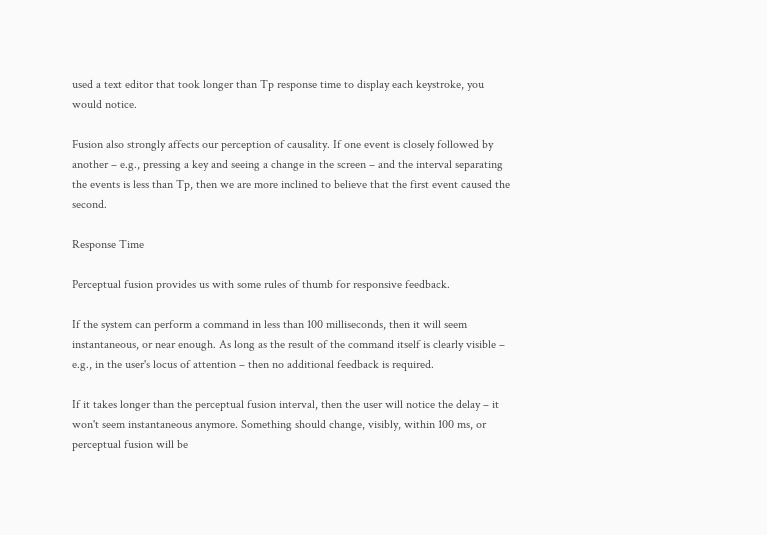used a text editor that took longer than Tp response time to display each keystroke, you would notice.

Fusion also strongly affects our perception of causality. If one event is closely followed by another – e.g., pressing a key and seeing a change in the screen – and the interval separating the events is less than Tp, then we are more inclined to believe that the first event caused the second.

Response Time

Perceptual fusion provides us with some rules of thumb for responsive feedback.

If the system can perform a command in less than 100 milliseconds, then it will seem instantaneous, or near enough. As long as the result of the command itself is clearly visible – e.g., in the user's locus of attention – then no additional feedback is required.

If it takes longer than the perceptual fusion interval, then the user will notice the delay – it won't seem instantaneous anymore. Something should change, visibly, within 100 ms, or perceptual fusion will be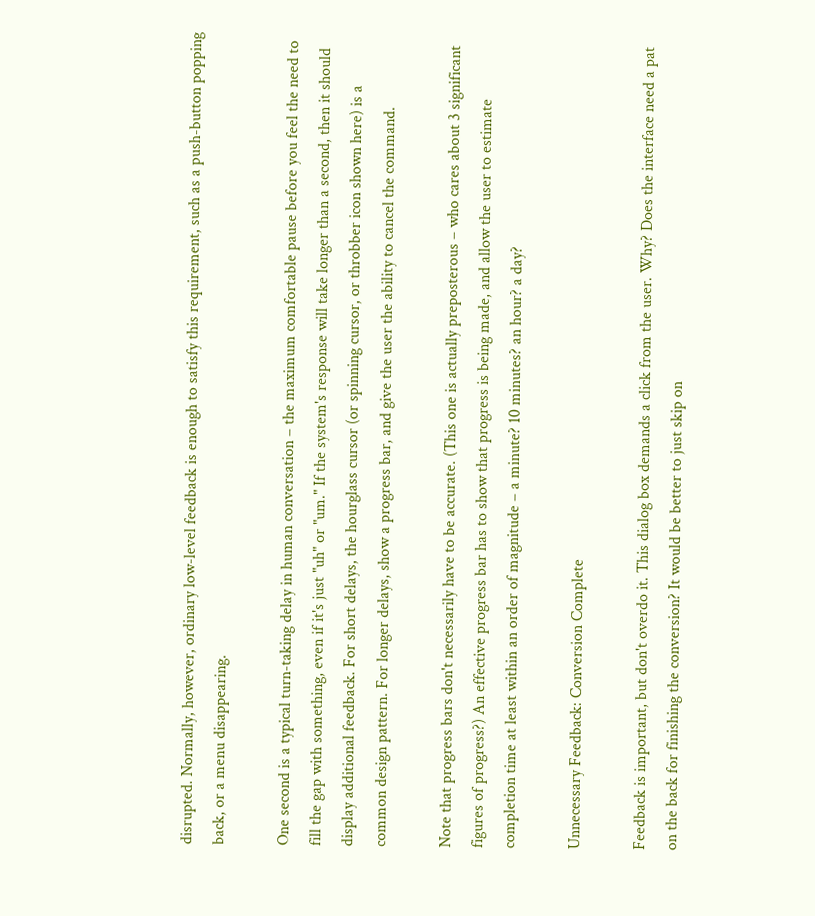disrupted. Normally, however, ordinary low-level feedback is enough to satisfy this requirement, such as a push-button popping back, or a menu disappearing.

One second is a typical turn-taking delay in human conversation – the maximum comfortable pause before you feel the need to fill the gap with something, even if it's just "uh" or "um." If the system's response will take longer than a second, then it should display additional feedback. For short delays, the hourglass cursor (or spinning cursor, or throbber icon shown here) is a common design pattern. For longer delays, show a progress bar, and give the user the ability to cancel the command.

Note that progress bars don't necessarily have to be accurate. (This one is actually preposterous – who cares about 3 significant figures of progress?) An effective progress bar has to show that progress is being made, and allow the user to estimate completion time at least within an order of magnitude – a minute? 10 minutes? an hour? a day?

Unnecessary Feedback: Conversion Complete

Feedback is important, but don't overdo it. This dialog box demands a click from the user. Why? Does the interface need a pat on the back for finishing the conversion? It would be better to just skip on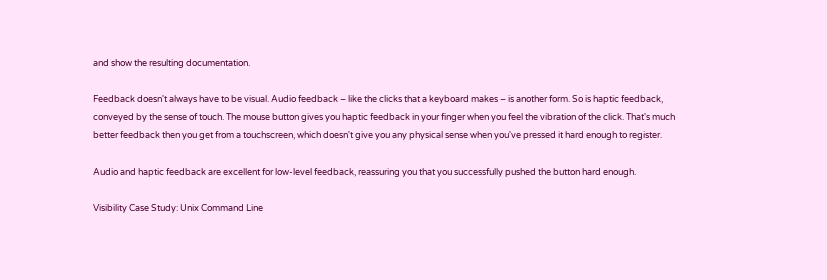and show the resulting documentation.

Feedback doesn't always have to be visual. Audio feedback – like the clicks that a keyboard makes – is another form. So is haptic feedback, conveyed by the sense of touch. The mouse button gives you haptic feedback in your finger when you feel the vibration of the click. That's much better feedback then you get from a touchscreen, which doesn't give you any physical sense when you've pressed it hard enough to register.

Audio and haptic feedback are excellent for low-level feedback, reassuring you that you successfully pushed the button hard enough.

Visibility Case Study: Unix Command Line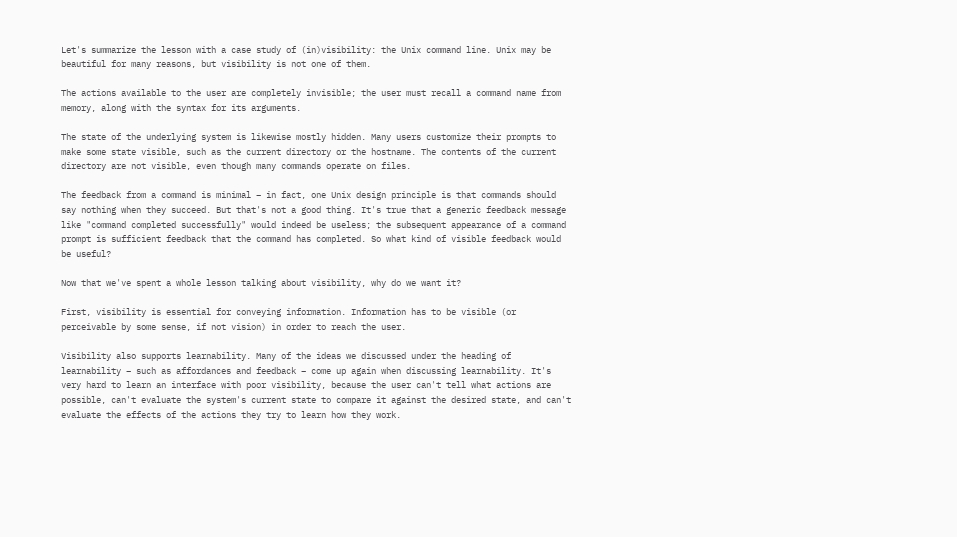Let's summarize the lesson with a case study of (in)visibility: the Unix command line. Unix may be beautiful for many reasons, but visibility is not one of them.

The actions available to the user are completely invisible; the user must recall a command name from memory, along with the syntax for its arguments.

The state of the underlying system is likewise mostly hidden. Many users customize their prompts to make some state visible, such as the current directory or the hostname. The contents of the current directory are not visible, even though many commands operate on files.

The feedback from a command is minimal – in fact, one Unix design principle is that commands should say nothing when they succeed. But that's not a good thing. It's true that a generic feedback message like "command completed successfully" would indeed be useless; the subsequent appearance of a command prompt is sufficient feedback that the command has completed. So what kind of visible feedback would be useful?

Now that we've spent a whole lesson talking about visibility, why do we want it?

First, visibility is essential for conveying information. Information has to be visible (or perceivable by some sense, if not vision) in order to reach the user.

Visibility also supports learnability. Many of the ideas we discussed under the heading of learnability – such as affordances and feedback – come up again when discussing learnability. It's very hard to learn an interface with poor visibility, because the user can't tell what actions are possible, can't evaluate the system's current state to compare it against the desired state, and can't evaluate the effects of the actions they try to learn how they work.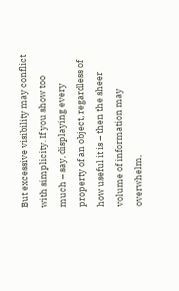But excessive visibility may conflict with simplicity. If you show too much – say, displaying every property of an object, regardless of how useful it is – then the sheer volume of information may overwhelm,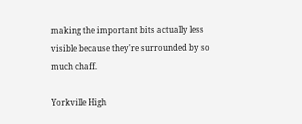making the important bits actually less visible because they're surrounded by so much chaff.

Yorkville High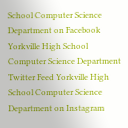School Computer Science Department on Facebook Yorkville High School Computer Science Department Twitter Feed Yorkville High School Computer Science Department on Instagram